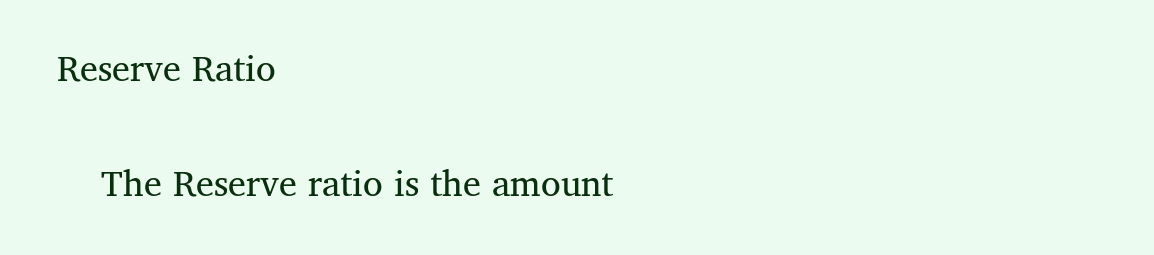Reserve Ratio

    The Reserve ratio is the amount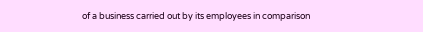of a business carried out by its employees in comparison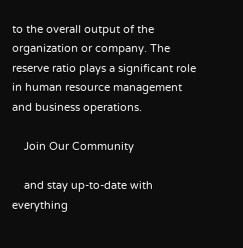to the overall output of the organization or company. The reserve ratio plays a significant role in human resource management and business operations.

    Join Our Community

    and stay up-to-date with everything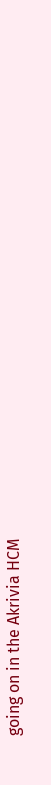going on in the Akrivia HCM